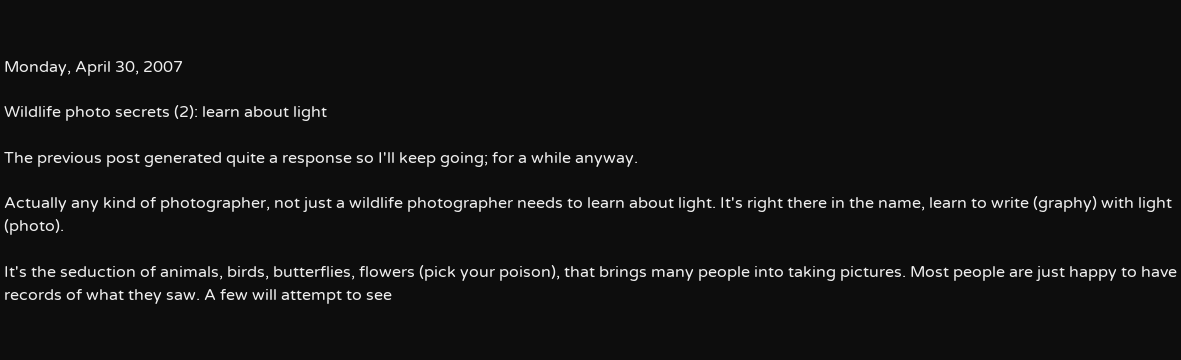Monday, April 30, 2007

Wildlife photo secrets (2): learn about light

The previous post generated quite a response so I'll keep going; for a while anyway.

Actually any kind of photographer, not just a wildlife photographer needs to learn about light. It's right there in the name, learn to write (graphy) with light (photo).

It's the seduction of animals, birds, butterflies, flowers (pick your poison), that brings many people into taking pictures. Most people are just happy to have records of what they saw. A few will attempt to see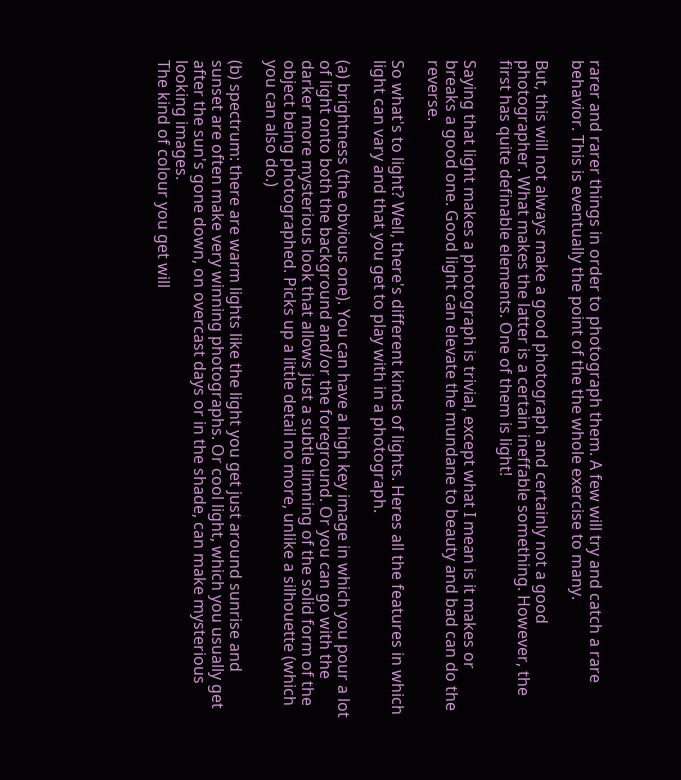rarer and rarer things in order to photograph them. A few will try and catch a rare behavior. This is eventually the point of the the whole exercise to many.

But, this will not always make a good photograph and certainly not a good photographer. What makes the latter is a certain ineffable something. However, the first has quite definable elements. One of them is light!

Saying that light makes a photograph is trivial, except what I mean is it makes or breaks a good one. Good light can elevate the mundane to beauty and bad can do the reverse.

So what's to light? Well, there's different kinds of lights. Heres all the features in which light can vary and that you get to play with in a photograph.

(a) brightness (the obvious one). You can have a high key image in which you pour a lot of light onto both the background and/or the foreground. Or you can go with the darker more mysterious look that allows just a subtle limning of the solid form of the object being photographed. Picks up a little detail no more, unlike a silhouette (which you can also do.)

(b) spectrum: there are warm lights like the light you get just around sunrise and sunset are often make very winning photographs. Or cool light, which you usually get after the sun's gone down, on overcast days or in the shade, can make mysterious looking images.
The kind of colour you get will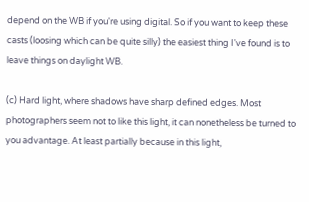depend on the WB if you're using digital. So if you want to keep these casts (loosing which can be quite silly) the easiest thing I've found is to leave things on daylight WB.

(c) Hard light, where shadows have sharp defined edges. Most photographers seem not to like this light, it can nonetheless be turned to you advantage. At least partially because in this light,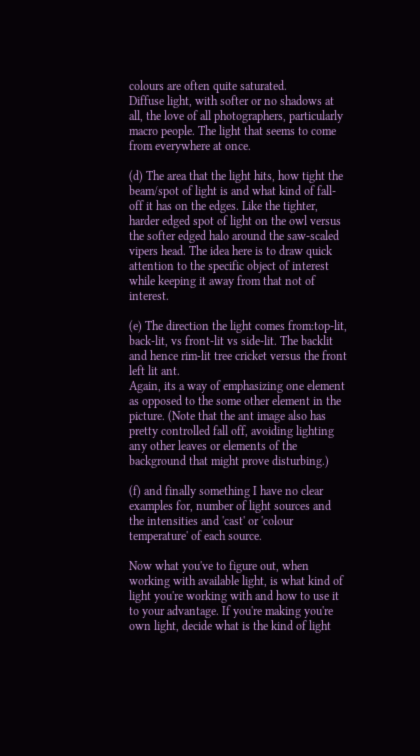colours are often quite saturated.
Diffuse light, with softer or no shadows at all, the love of all photographers, particularly macro people. The light that seems to come from everywhere at once.

(d) The area that the light hits, how tight the beam/spot of light is and what kind of fall-off it has on the edges. Like the tighter, harder edged spot of light on the owl versus the softer edged halo around the saw-scaled vipers head. The idea here is to draw quick attention to the specific object of interest while keeping it away from that not of interest.

(e) The direction the light comes from:top-lit, back-lit, vs front-lit vs side-lit. The backlit and hence rim-lit tree cricket versus the front left lit ant.
Again, its a way of emphasizing one element as opposed to the some other element in the picture. (Note that the ant image also has pretty controlled fall off, avoiding lighting any other leaves or elements of the background that might prove disturbing.)

(f) and finally something I have no clear examples for, number of light sources and the intensities and 'cast' or 'colour temperature' of each source.

Now what you've to figure out, when working with available light, is what kind of light you're working with and how to use it to your advantage. If you're making you're own light, decide what is the kind of light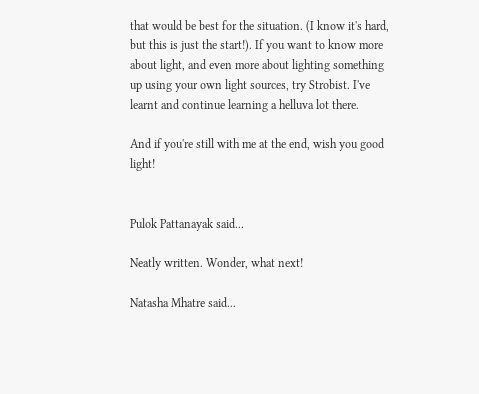that would be best for the situation. (I know it's hard, but this is just the start!). If you want to know more about light, and even more about lighting something up using your own light sources, try Strobist. I've learnt and continue learning a helluva lot there.

And if you're still with me at the end, wish you good light!


Pulok Pattanayak said...

Neatly written. Wonder, what next!

Natasha Mhatre said...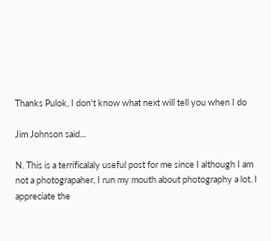Thanks Pulok, I don't know what next will tell you when I do

Jim Johnson said...

N. This is a terrificalaly useful post for me since I although I am not a photograpaher, I run my mouth about photography a lot. I appreciate the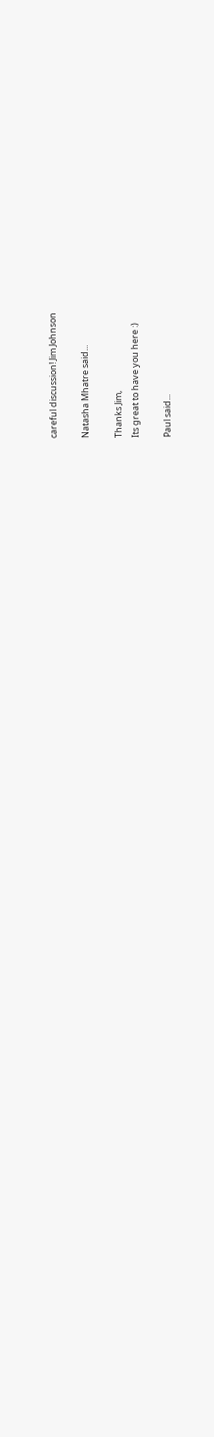careful discussion! Jim Johnson

Natasha Mhatre said...

Thanks Jim,
Its great to have you here :)

Paul said...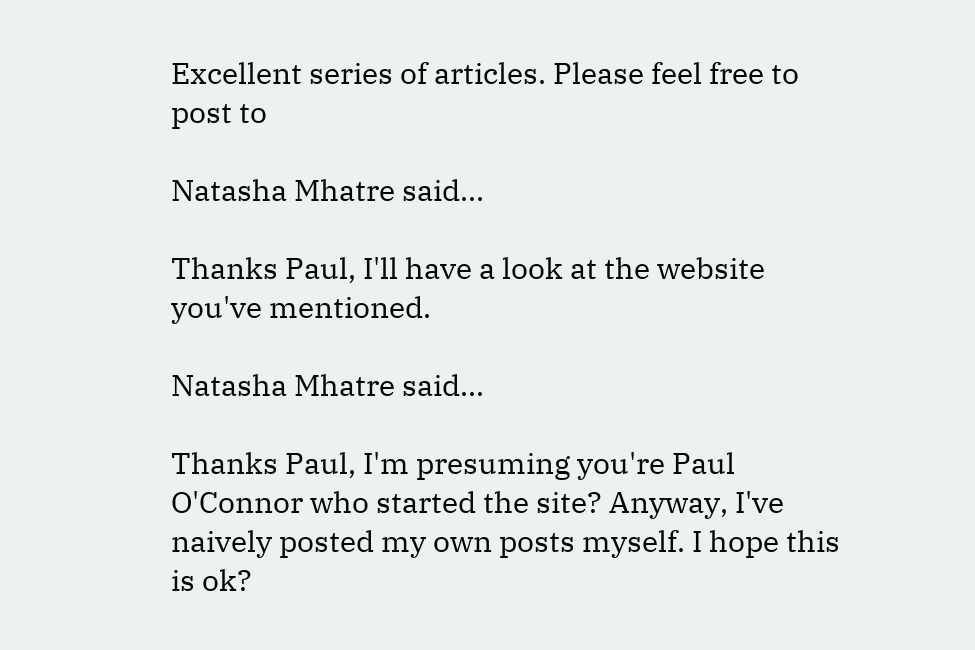Excellent series of articles. Please feel free to post to

Natasha Mhatre said...

Thanks Paul, I'll have a look at the website you've mentioned.

Natasha Mhatre said...

Thanks Paul, I'm presuming you're Paul O'Connor who started the site? Anyway, I've naively posted my own posts myself. I hope this is ok?